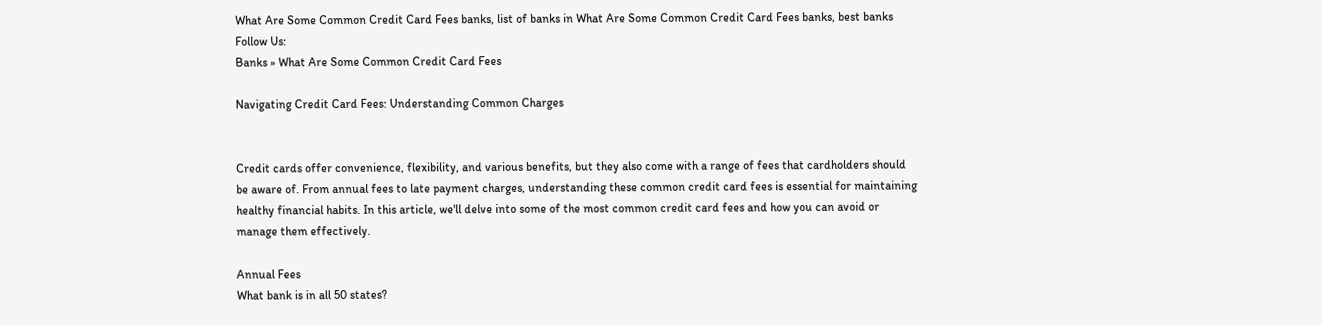What Are Some Common Credit Card Fees banks, list of banks in What Are Some Common Credit Card Fees banks, best banks
Follow Us:
Banks » What Are Some Common Credit Card Fees

Navigating Credit Card Fees: Understanding Common Charges


Credit cards offer convenience, flexibility, and various benefits, but they also come with a range of fees that cardholders should be aware of. From annual fees to late payment charges, understanding these common credit card fees is essential for maintaining healthy financial habits. In this article, we'll delve into some of the most common credit card fees and how you can avoid or manage them effectively.

Annual Fees
What bank is in all 50 states?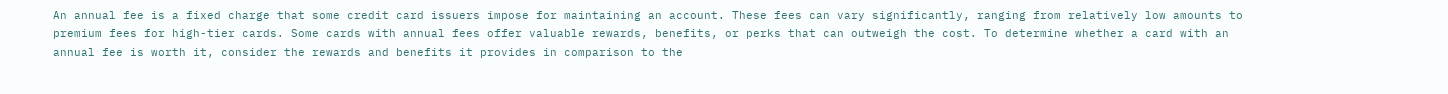An annual fee is a fixed charge that some credit card issuers impose for maintaining an account. These fees can vary significantly, ranging from relatively low amounts to premium fees for high-tier cards. Some cards with annual fees offer valuable rewards, benefits, or perks that can outweigh the cost. To determine whether a card with an annual fee is worth it, consider the rewards and benefits it provides in comparison to the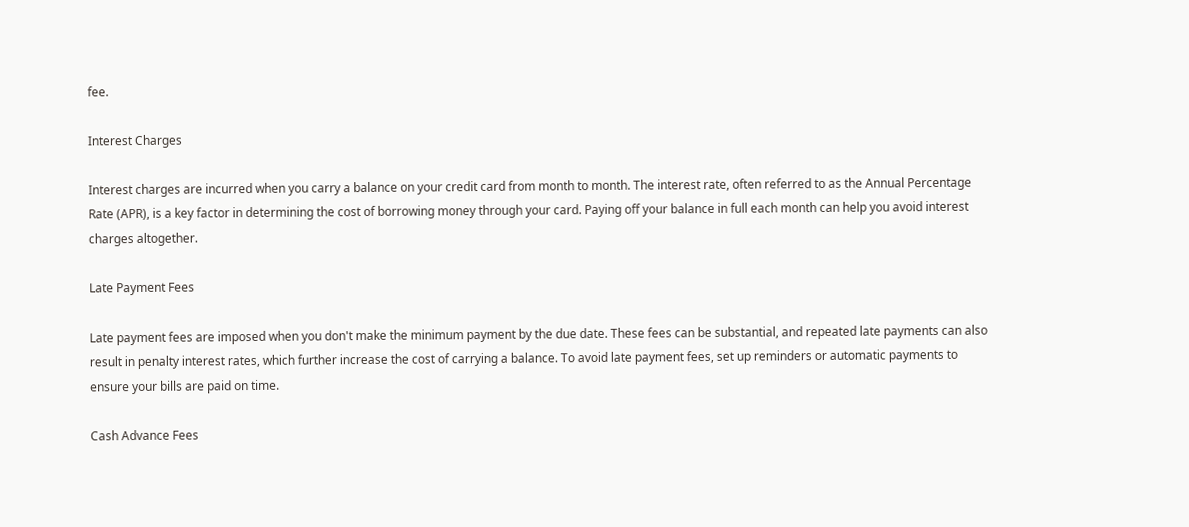fee.

Interest Charges

Interest charges are incurred when you carry a balance on your credit card from month to month. The interest rate, often referred to as the Annual Percentage Rate (APR), is a key factor in determining the cost of borrowing money through your card. Paying off your balance in full each month can help you avoid interest charges altogether.

Late Payment Fees

Late payment fees are imposed when you don't make the minimum payment by the due date. These fees can be substantial, and repeated late payments can also result in penalty interest rates, which further increase the cost of carrying a balance. To avoid late payment fees, set up reminders or automatic payments to ensure your bills are paid on time.

Cash Advance Fees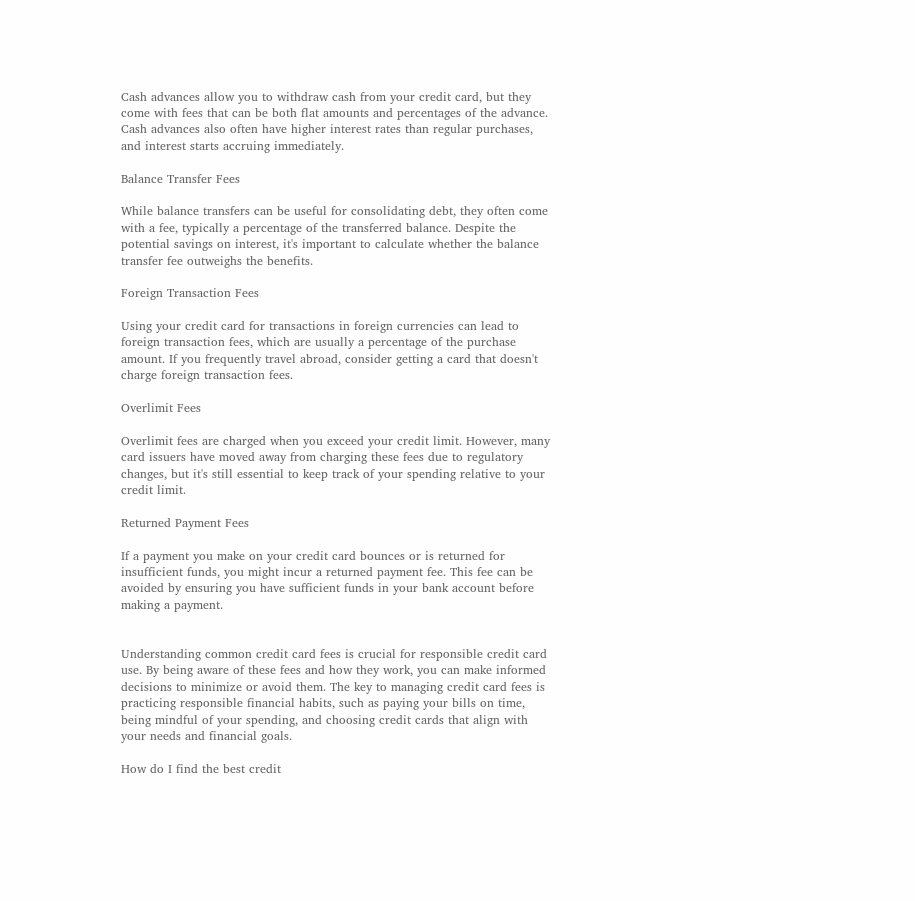Cash advances allow you to withdraw cash from your credit card, but they come with fees that can be both flat amounts and percentages of the advance. Cash advances also often have higher interest rates than regular purchases, and interest starts accruing immediately.

Balance Transfer Fees

While balance transfers can be useful for consolidating debt, they often come with a fee, typically a percentage of the transferred balance. Despite the potential savings on interest, it's important to calculate whether the balance transfer fee outweighs the benefits.

Foreign Transaction Fees

Using your credit card for transactions in foreign currencies can lead to foreign transaction fees, which are usually a percentage of the purchase amount. If you frequently travel abroad, consider getting a card that doesn't charge foreign transaction fees.

Overlimit Fees

Overlimit fees are charged when you exceed your credit limit. However, many card issuers have moved away from charging these fees due to regulatory changes, but it's still essential to keep track of your spending relative to your credit limit.

Returned Payment Fees

If a payment you make on your credit card bounces or is returned for insufficient funds, you might incur a returned payment fee. This fee can be avoided by ensuring you have sufficient funds in your bank account before making a payment.


Understanding common credit card fees is crucial for responsible credit card use. By being aware of these fees and how they work, you can make informed decisions to minimize or avoid them. The key to managing credit card fees is practicing responsible financial habits, such as paying your bills on time, being mindful of your spending, and choosing credit cards that align with your needs and financial goals.

How do I find the best credit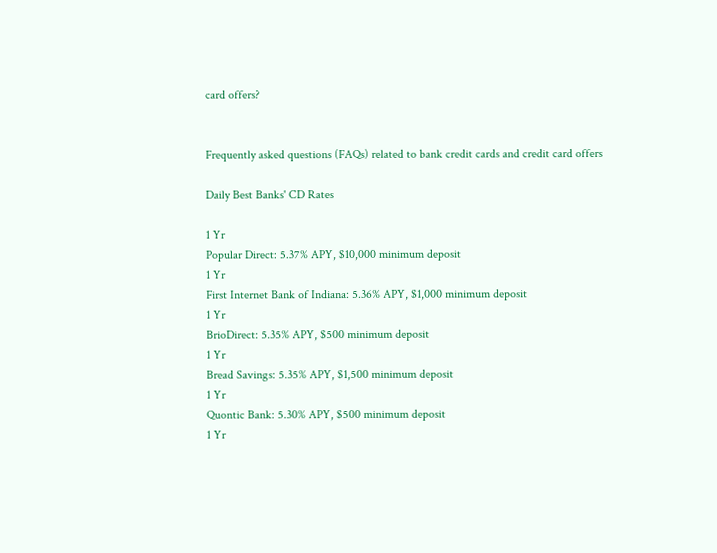card offers?


Frequently asked questions (FAQs) related to bank credit cards and credit card offers

Daily Best Banks' CD Rates

1 Yr
Popular Direct: 5.37% APY, $10,000 minimum deposit
1 Yr
First Internet Bank of Indiana: 5.36% APY, $1,000 minimum deposit
1 Yr
BrioDirect: 5.35% APY, $500 minimum deposit
1 Yr
Bread Savings: 5.35% APY, $1,500 minimum deposit
1 Yr
Quontic Bank: 5.30% APY, $500 minimum deposit
1 Yr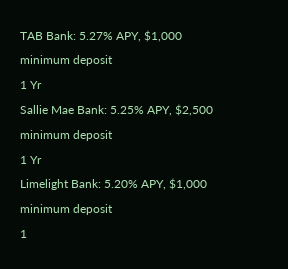TAB Bank: 5.27% APY, $1,000 minimum deposit
1 Yr
Sallie Mae Bank: 5.25% APY, $2,500 minimum deposit
1 Yr
Limelight Bank: 5.20% APY, $1,000 minimum deposit
1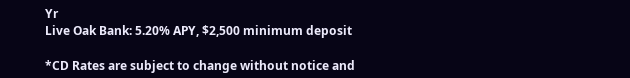Yr
Live Oak Bank: 5.20% APY, $2,500 minimum deposit

*CD Rates are subject to change without notice and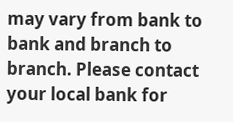may vary from bank to bank and branch to branch. Please contact your local bank for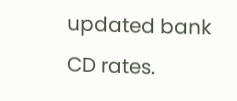updated bank CD rates.